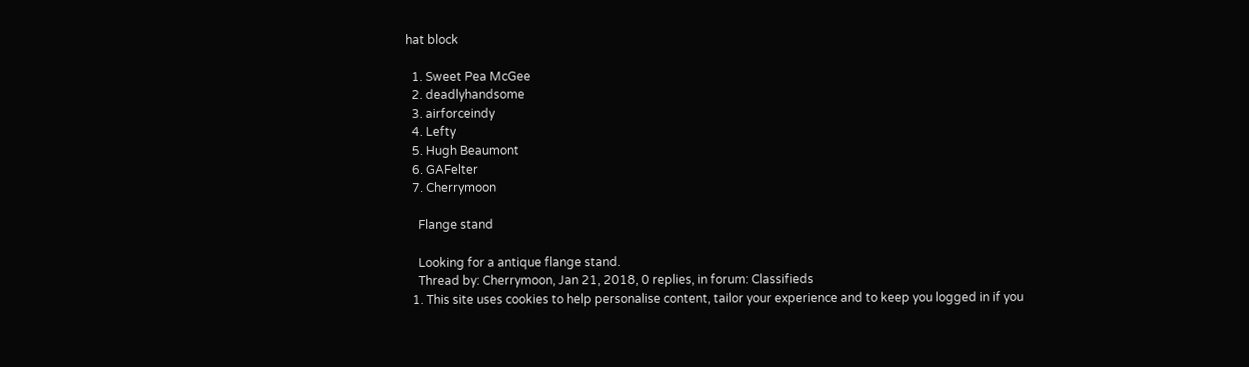hat block

  1. Sweet Pea McGee
  2. deadlyhandsome
  3. airforceindy
  4. Lefty
  5. Hugh Beaumont
  6. GAFelter
  7. Cherrymoon

    Flange stand

    Looking for a antique flange stand.
    Thread by: Cherrymoon, Jan 21, 2018, 0 replies, in forum: Classifieds
  1. This site uses cookies to help personalise content, tailor your experience and to keep you logged in if you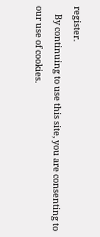register.
    By continuing to use this site, you are consenting to our use of cookies.